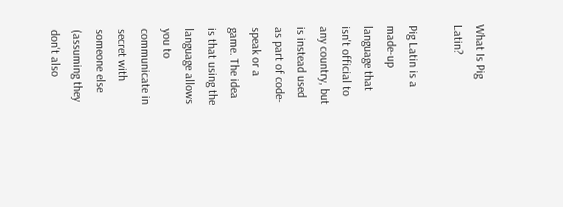What Is Pig Latin?

Pig Latin is a made-up language that isn't official to any country, but is instead used as part of code-speak or a game. The idea is that using the language allows you to communicate in secret with someone else (assuming they don't also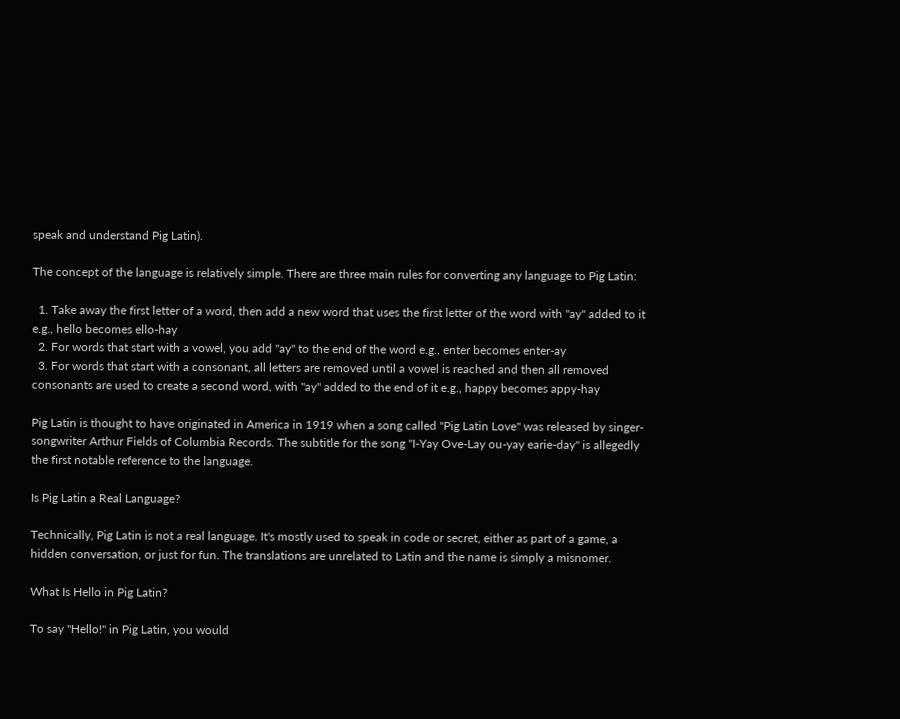speak and understand Pig Latin).

The concept of the language is relatively simple. There are three main rules for converting any language to Pig Latin:

  1. Take away the first letter of a word, then add a new word that uses the first letter of the word with "ay" added to it e.g., hello becomes ello-hay
  2. For words that start with a vowel, you add "ay" to the end of the word e.g., enter becomes enter-ay
  3. For words that start with a consonant, all letters are removed until a vowel is reached and then all removed consonants are used to create a second word, with "ay" added to the end of it e.g., happy becomes appy-hay

Pig Latin is thought to have originated in America in 1919 when a song called "Pig Latin Love" was released by singer-songwriter Arthur Fields of Columbia Records. The subtitle for the song "I-Yay Ove-Lay ou-yay earie-day" is allegedly the first notable reference to the language.

Is Pig Latin a Real Language?

Technically, Pig Latin is not a real language. It's mostly used to speak in code or secret, either as part of a game, a hidden conversation, or just for fun. The translations are unrelated to Latin and the name is simply a misnomer.

What Is Hello in Pig Latin?

To say "Hello!" in Pig Latin, you would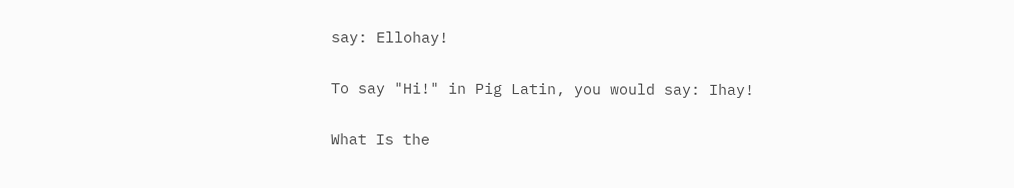say: Ellohay!

To say "Hi!" in Pig Latin, you would say: Ihay!

What Is the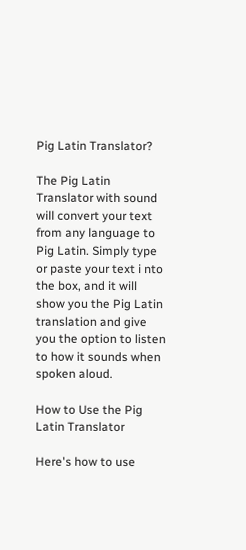Pig Latin Translator?

The Pig Latin Translator with sound will convert your text from any language to Pig Latin. Simply type or paste your text i nto the box, and it will show you the Pig Latin translation and give you the option to listen to how it sounds when spoken aloud.

How to Use the Pig Latin Translator

Here's how to use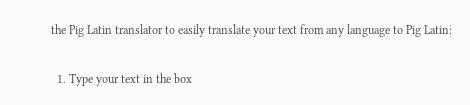the Pig Latin translator to easily translate your text from any language to Pig Latin:

  1. Type your text in the box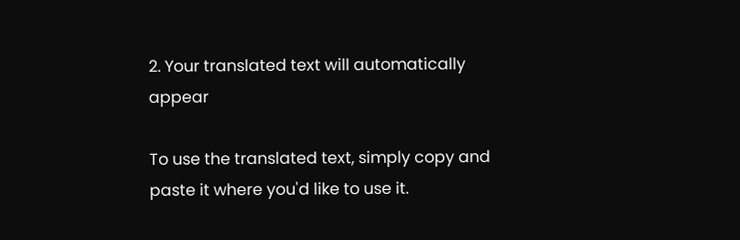2. Your translated text will automatically appear

To use the translated text, simply copy and paste it where you'd like to use it.